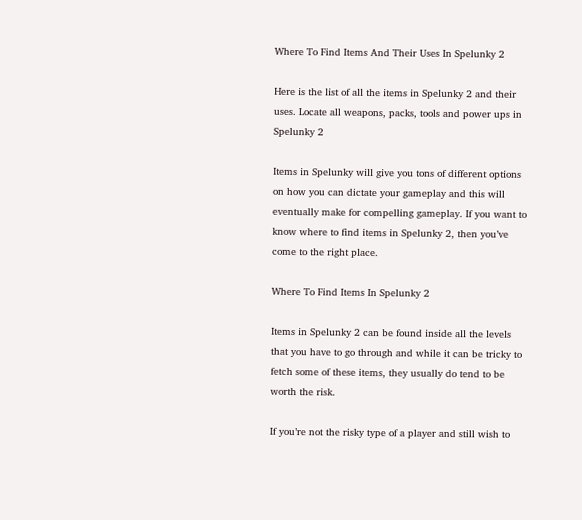Where To Find Items And Their Uses In Spelunky 2

Here is the list of all the items in Spelunky 2 and their uses. Locate all weapons, packs, tools and power ups in Spelunky 2

Items in Spelunky will give you tons of different options on how you can dictate your gameplay and this will eventually make for compelling gameplay. If you want to know where to find items in Spelunky 2, then you’ve come to the right place.

Where To Find Items In Spelunky 2

Items in Spelunky 2 can be found inside all the levels that you have to go through and while it can be tricky to fetch some of these items, they usually do tend to be worth the risk.

If you’re not the risky type of a player and still wish to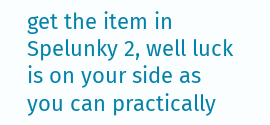get the item in Spelunky 2, well luck is on your side as you can practically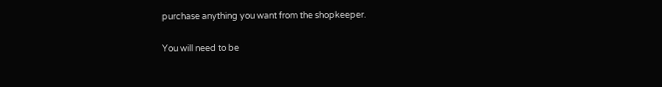purchase anything you want from the shopkeeper.

You will need to be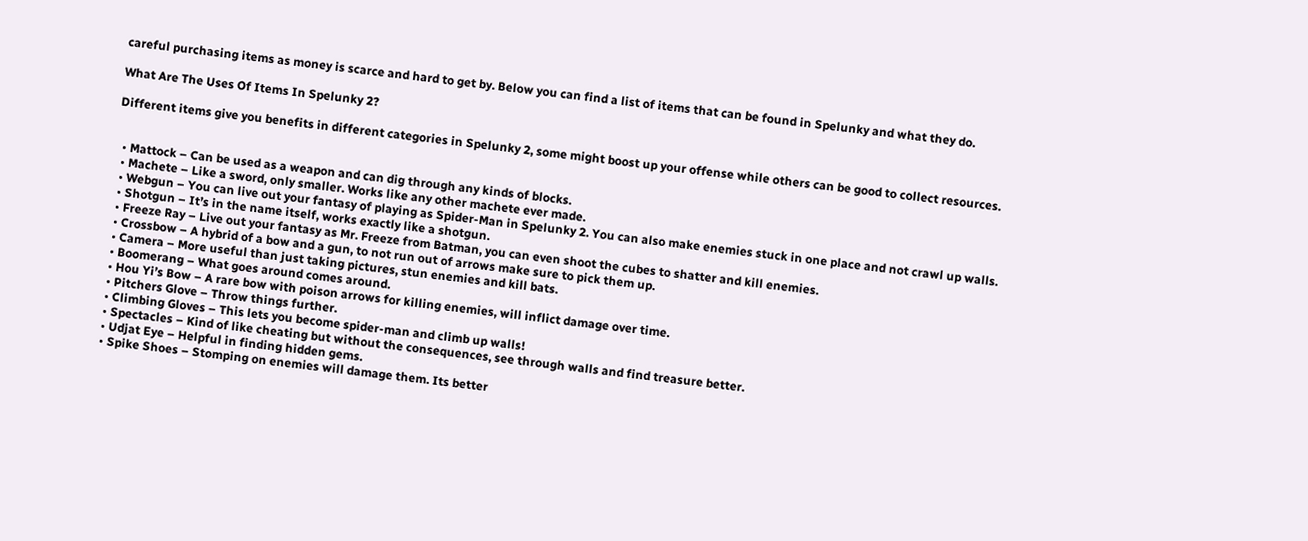careful purchasing items as money is scarce and hard to get by. Below you can find a list of items that can be found in Spelunky and what they do.

What Are The Uses Of Items In Spelunky 2?

Different items give you benefits in different categories in Spelunky 2, some might boost up your offense while others can be good to collect resources.


  • Mattock – Can be used as a weapon and can dig through any kinds of blocks.
  • Machete – Like a sword, only smaller. Works like any other machete ever made.
  • Webgun – You can live out your fantasy of playing as Spider-Man in Spelunky 2. You can also make enemies stuck in one place and not crawl up walls.
  • Shotgun – It’s in the name itself, works exactly like a shotgun.
  • Freeze Ray – Live out your fantasy as Mr. Freeze from Batman, you can even shoot the cubes to shatter and kill enemies.
  • Crossbow – A hybrid of a bow and a gun, to not run out of arrows make sure to pick them up.
  • Camera – More useful than just taking pictures, stun enemies and kill bats.
  • Boomerang – What goes around comes around.
  • Hou Yi’s Bow – A rare bow with poison arrows for killing enemies, will inflict damage over time.
  • Pitchers Glove – Throw things further.
  • Climbing Gloves – This lets you become spider-man and climb up walls!
  • Spectacles – Kind of like cheating but without the consequences, see through walls and find treasure better.
  • Udjat Eye – Helpful in finding hidden gems.
  • Spike Shoes – Stomping on enemies will damage them. Its better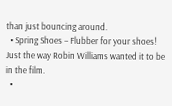than just bouncing around.
  • Spring Shoes – Flubber for your shoes! Just the way Robin Williams wanted it to be in the film.
  •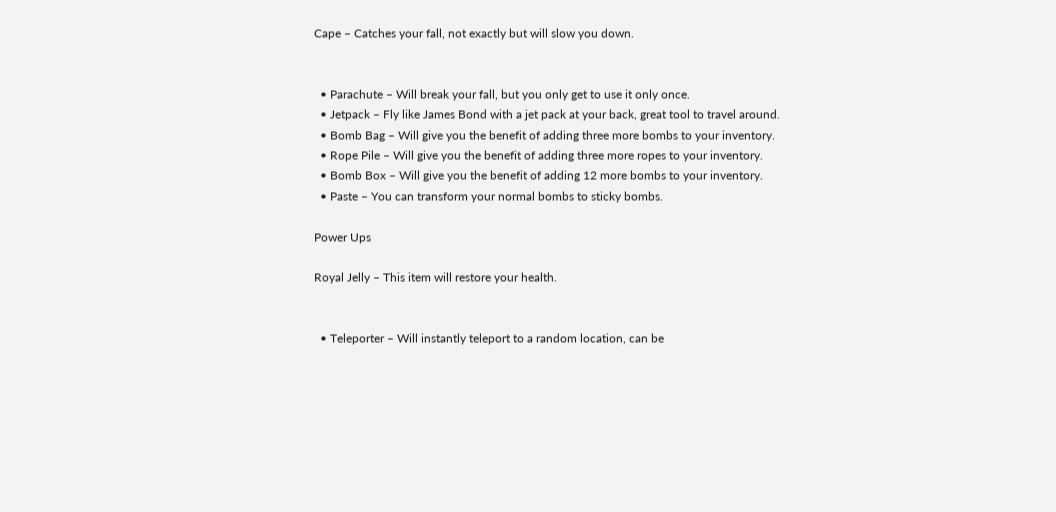Cape – Catches your fall, not exactly but will slow you down.


  • Parachute – Will break your fall, but you only get to use it only once.
  • Jetpack – Fly like James Bond with a jet pack at your back, great tool to travel around.
  • Bomb Bag – Will give you the benefit of adding three more bombs to your inventory.
  • Rope Pile – Will give you the benefit of adding three more ropes to your inventory.
  • Bomb Box – Will give you the benefit of adding 12 more bombs to your inventory.
  • Paste – You can transform your normal bombs to sticky bombs.

Power Ups

Royal Jelly – This item will restore your health.


  • Teleporter – Will instantly teleport to a random location, can be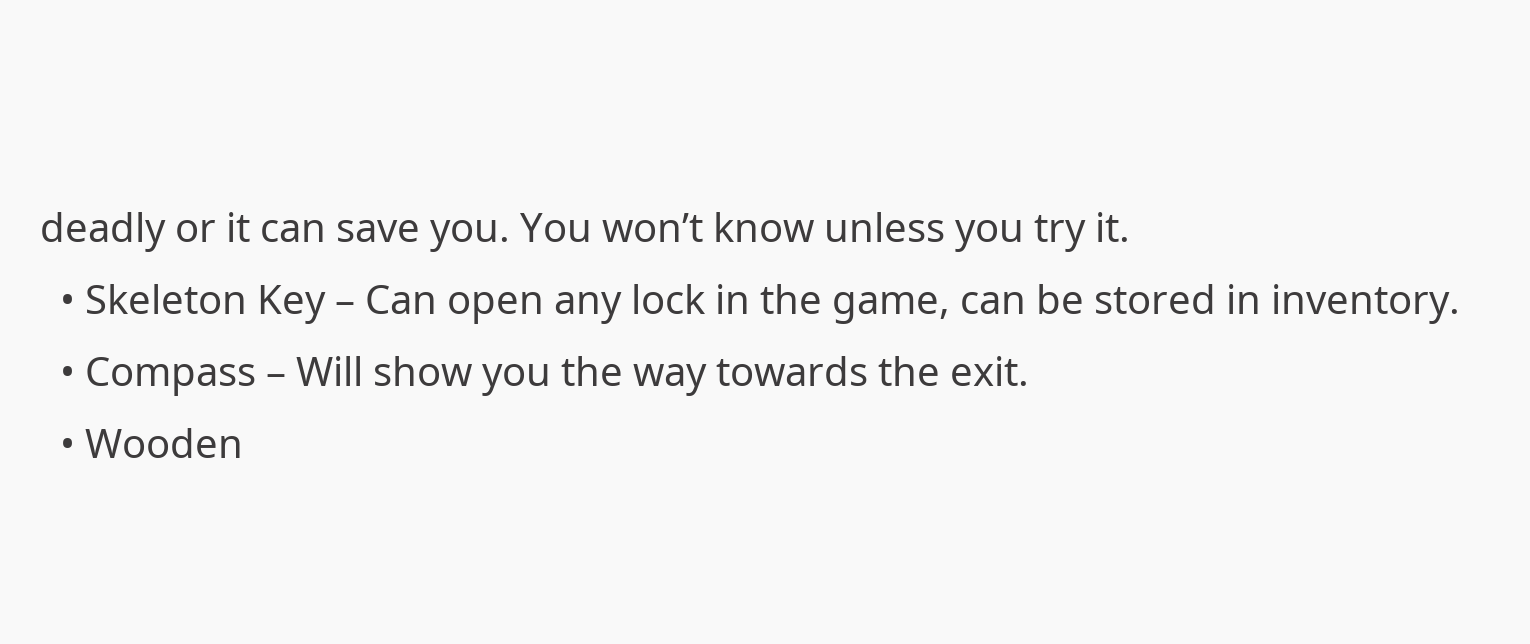deadly or it can save you. You won’t know unless you try it.
  • Skeleton Key – Can open any lock in the game, can be stored in inventory.
  • Compass – Will show you the way towards the exit.
  • Wooden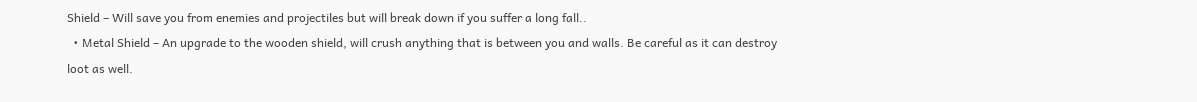Shield – Will save you from enemies and projectiles but will break down if you suffer a long fall..
  • Metal Shield – An upgrade to the wooden shield, will crush anything that is between you and walls. Be careful as it can destroy loot as well.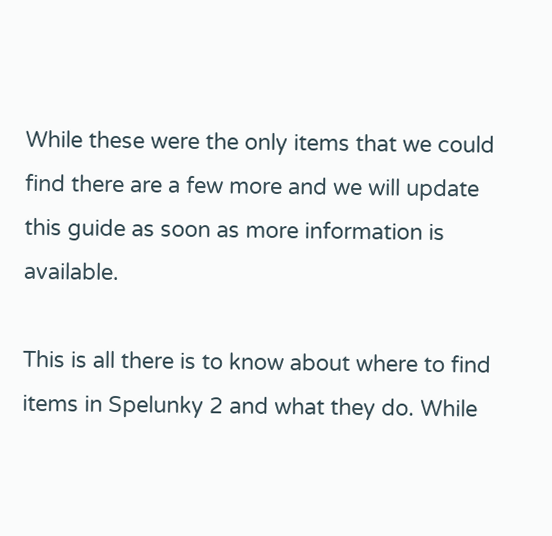While these were the only items that we could find there are a few more and we will update this guide as soon as more information is available.

This is all there is to know about where to find items in Spelunky 2 and what they do. While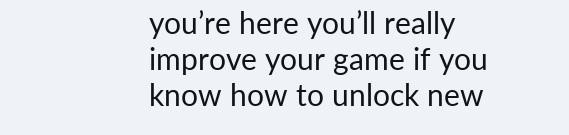you’re here you’ll really improve your game if you know how to unlock new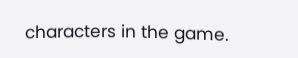characters in the game.